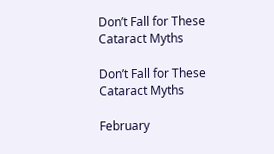Don’t Fall for These Cataract Myths

Don’t Fall for These Cataract Myths

February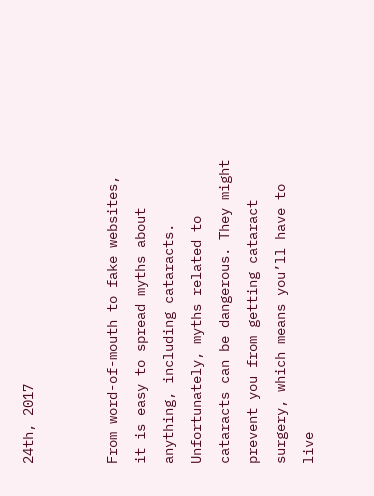24th, 2017


From word-of-mouth to fake websites, it is easy to spread myths about anything, including cataracts. Unfortunately, myths related to cataracts can be dangerous. They might prevent you from getting cataract surgery, which means you’ll have to live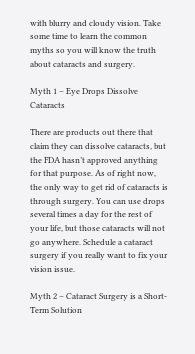with blurry and cloudy vision. Take some time to learn the common myths so you will know the truth about cataracts and surgery.

Myth 1 – Eye Drops Dissolve Cataracts

There are products out there that claim they can dissolve cataracts, but the FDA hasn’t approved anything for that purpose. As of right now, the only way to get rid of cataracts is through surgery. You can use drops several times a day for the rest of your life, but those cataracts will not go anywhere. Schedule a cataract surgery if you really want to fix your vision issue.

Myth 2 – Cataract Surgery is a Short-Term Solution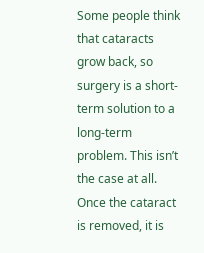Some people think that cataracts grow back, so surgery is a short-term solution to a long-term problem. This isn’t the case at all. Once the cataract is removed, it is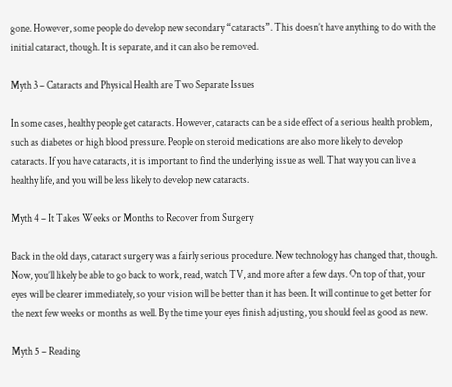gone. However, some people do develop new secondary “cataracts”. This doesn’t have anything to do with the initial cataract, though. It is separate, and it can also be removed.

Myth 3 – Cataracts and Physical Health are Two Separate Issues

In some cases, healthy people get cataracts. However, cataracts can be a side effect of a serious health problem, such as diabetes or high blood pressure. People on steroid medications are also more likely to develop cataracts. If you have cataracts, it is important to find the underlying issue as well. That way you can live a healthy life, and you will be less likely to develop new cataracts.

Myth 4 – It Takes Weeks or Months to Recover from Surgery

Back in the old days, cataract surgery was a fairly serious procedure. New technology has changed that, though. Now, you’ll likely be able to go back to work, read, watch TV, and more after a few days. On top of that, your eyes will be clearer immediately, so your vision will be better than it has been. It will continue to get better for the next few weeks or months as well. By the time your eyes finish adjusting, you should feel as good as new.

Myth 5 – Reading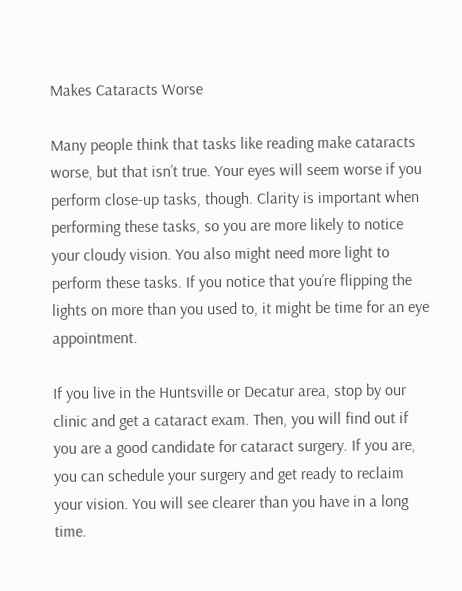Makes Cataracts Worse

Many people think that tasks like reading make cataracts worse, but that isn’t true. Your eyes will seem worse if you perform close-up tasks, though. Clarity is important when performing these tasks, so you are more likely to notice your cloudy vision. You also might need more light to perform these tasks. If you notice that you’re flipping the lights on more than you used to, it might be time for an eye appointment.

If you live in the Huntsville or Decatur area, stop by our clinic and get a cataract exam. Then, you will find out if you are a good candidate for cataract surgery. If you are, you can schedule your surgery and get ready to reclaim your vision. You will see clearer than you have in a long time.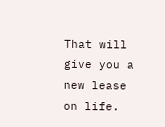That will give you a new lease on life.